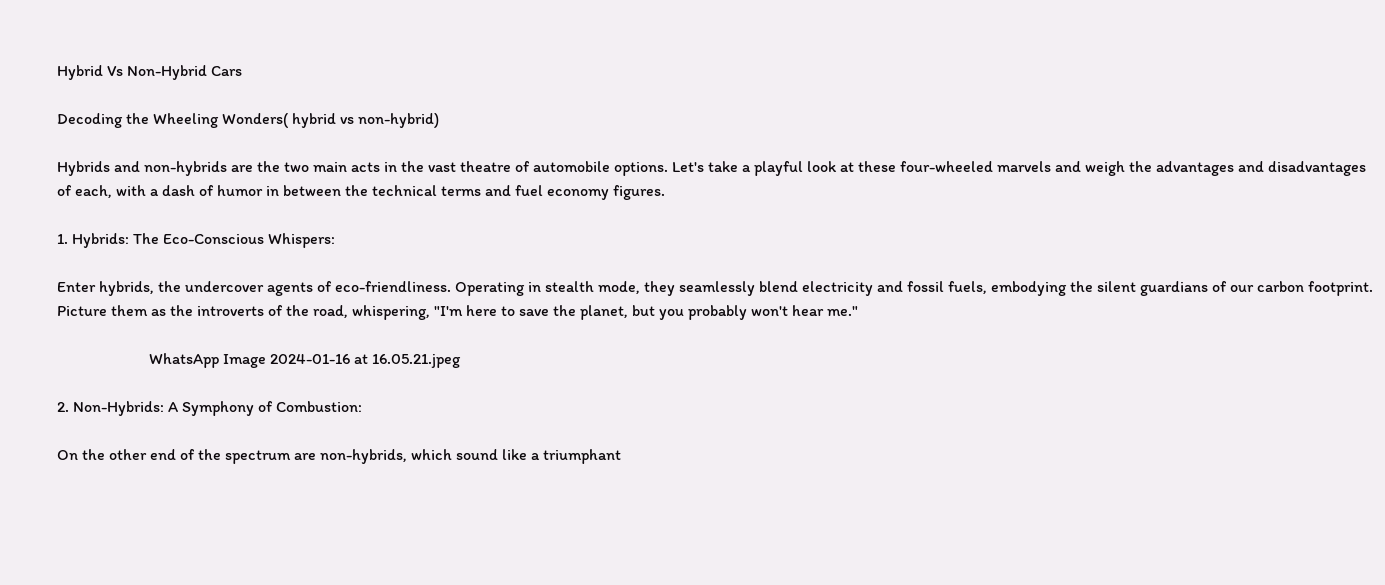Hybrid Vs Non-Hybrid Cars

Decoding the Wheeling Wonders( hybrid vs non-hybrid)

Hybrids and non-hybrids are the two main acts in the vast theatre of automobile options. Let's take a playful look at these four-wheeled marvels and weigh the advantages and disadvantages of each, with a dash of humor in between the technical terms and fuel economy figures.

1. Hybrids: The Eco-Conscious Whispers:

Enter hybrids, the undercover agents of eco-friendliness. Operating in stealth mode, they seamlessly blend electricity and fossil fuels, embodying the silent guardians of our carbon footprint. Picture them as the introverts of the road, whispering, "I'm here to save the planet, but you probably won't hear me."

                       WhatsApp Image 2024-01-16 at 16.05.21.jpeg

2. Non-Hybrids: A Symphony of Combustion:

On the other end of the spectrum are non-hybrids, which sound like a triumphant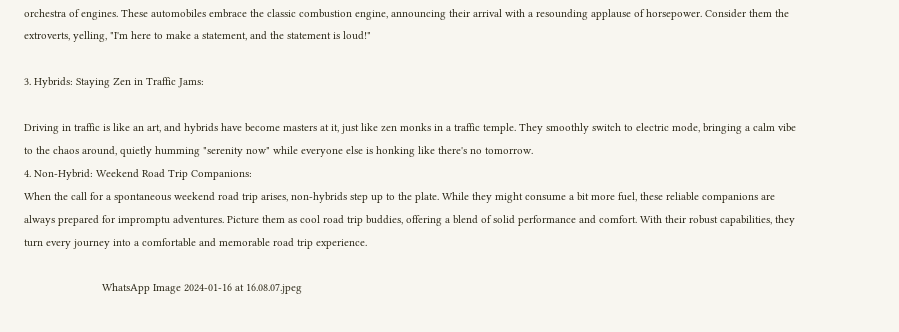orchestra of engines. These automobiles embrace the classic combustion engine, announcing their arrival with a resounding applause of horsepower. Consider them the extroverts, yelling, "I'm here to make a statement, and the statement is loud!"

3. Hybrids: Staying Zen in Traffic Jams:

Driving in traffic is like an art, and hybrids have become masters at it, just like zen monks in a traffic temple. They smoothly switch to electric mode, bringing a calm vibe to the chaos around, quietly humming "serenity now" while everyone else is honking like there's no tomorrow.
4. Non-Hybrid: Weekend Road Trip Companions:
When the call for a spontaneous weekend road trip arises, non-hybrids step up to the plate. While they might consume a bit more fuel, these reliable companions are always prepared for impromptu adventures. Picture them as cool road trip buddies, offering a blend of solid performance and comfort. With their robust capabilities, they turn every journey into a comfortable and memorable road trip experience.

                          WhatsApp Image 2024-01-16 at 16.08.07.jpeg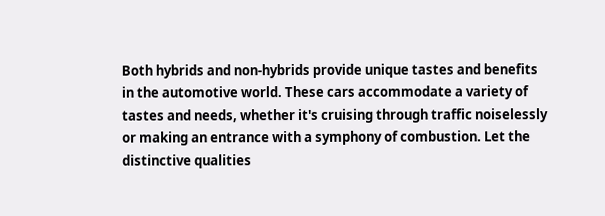Both hybrids and non-hybrids provide unique tastes and benefits in the automotive world. These cars accommodate a variety of tastes and needs, whether it's cruising through traffic noiselessly or making an entrance with a symphony of combustion. Let the distinctive qualities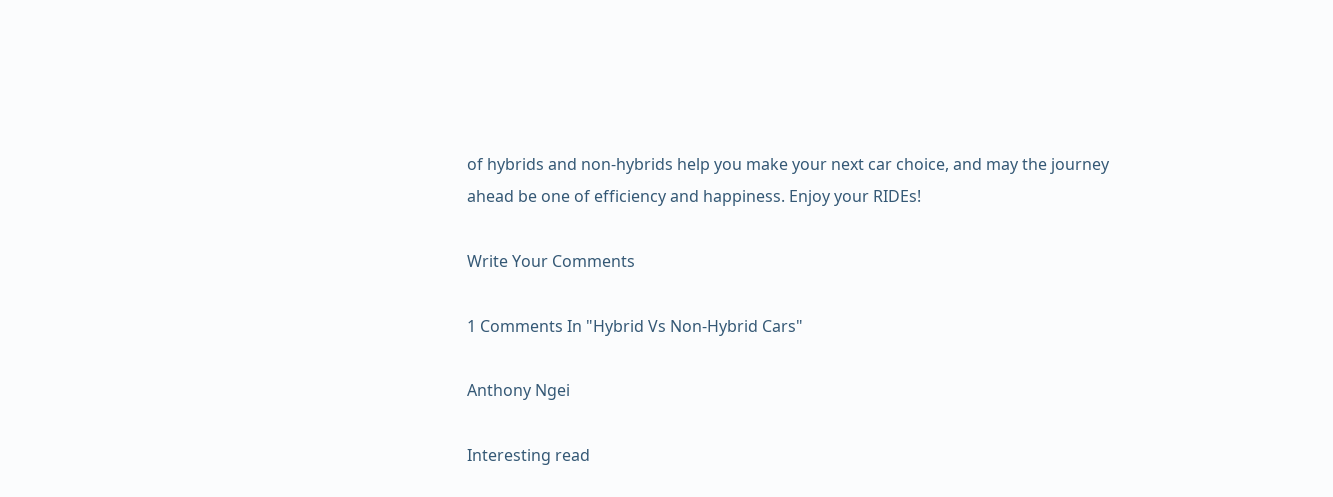of hybrids and non-hybrids help you make your next car choice, and may the journey ahead be one of efficiency and happiness. Enjoy your RIDEs!

Write Your Comments

1 Comments In "Hybrid Vs Non-Hybrid Cars"

Anthony Ngei

Interesting read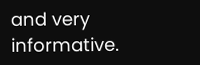and very informative.